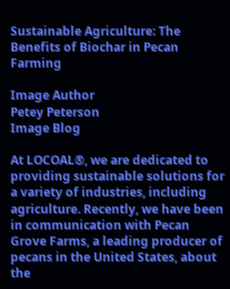Sustainable Agriculture: The Benefits of Biochar in Pecan Farming

Image Author
Petey Peterson
Image Blog

At LOCOAL®, we are dedicated to providing sustainable solutions for a variety of industries, including agriculture. Recently, we have been in communication with Pecan Grove Farms, a leading producer of pecans in the United States, about the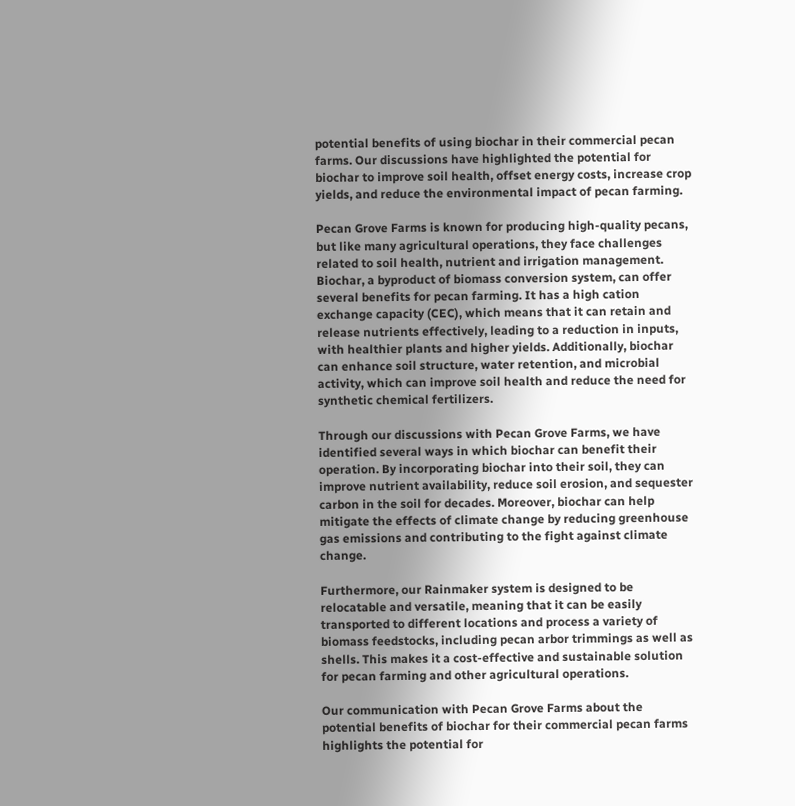potential benefits of using biochar in their commercial pecan farms. Our discussions have highlighted the potential for biochar to improve soil health, offset energy costs, increase crop yields, and reduce the environmental impact of pecan farming.

Pecan Grove Farms is known for producing high-quality pecans, but like many agricultural operations, they face challenges related to soil health, nutrient and irrigation management. Biochar, a byproduct of biomass conversion system, can offer several benefits for pecan farming. It has a high cation exchange capacity (CEC), which means that it can retain and release nutrients effectively, leading to a reduction in inputs, with healthier plants and higher yields. Additionally, biochar can enhance soil structure, water retention, and microbial activity, which can improve soil health and reduce the need for synthetic chemical fertilizers.

Through our discussions with Pecan Grove Farms, we have identified several ways in which biochar can benefit their operation. By incorporating biochar into their soil, they can improve nutrient availability, reduce soil erosion, and sequester carbon in the soil for decades. Moreover, biochar can help mitigate the effects of climate change by reducing greenhouse gas emissions and contributing to the fight against climate change.

Furthermore, our Rainmaker system is designed to be relocatable and versatile, meaning that it can be easily transported to different locations and process a variety of biomass feedstocks, including pecan arbor trimmings as well as shells. This makes it a cost-effective and sustainable solution for pecan farming and other agricultural operations.

Our communication with Pecan Grove Farms about the potential benefits of biochar for their commercial pecan farms highlights the potential for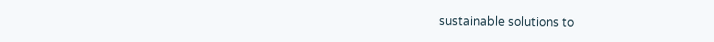sustainable solutions to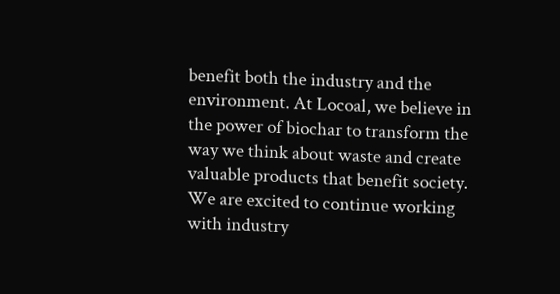benefit both the industry and the environment. At Locoal, we believe in the power of biochar to transform the way we think about waste and create valuable products that benefit society. We are excited to continue working with industry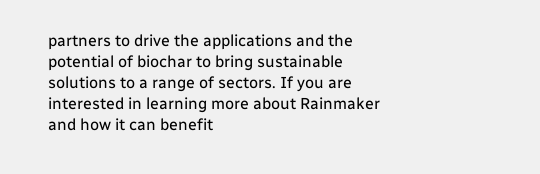partners to drive the applications and the potential of biochar to bring sustainable solutions to a range of sectors. If you are interested in learning more about Rainmaker and how it can benefit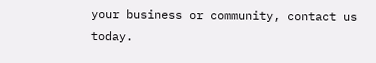your business or community, contact us today.